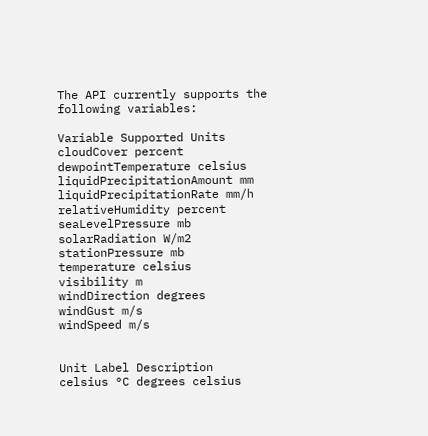The API currently supports the following variables:

Variable Supported Units
cloudCover percent
dewpointTemperature celsius
liquidPrecipitationAmount mm
liquidPrecipitationRate mm/h
relativeHumidity percent
seaLevelPressure mb
solarRadiation W/m2
stationPressure mb
temperature celsius
visibility m
windDirection degrees
windGust m/s
windSpeed m/s


Unit Label Description
celsius °C degrees celsius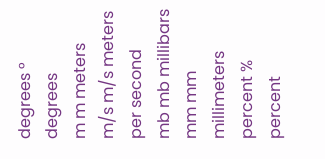degrees ° degrees
m m meters
m/s m/s meters per second
mb mb millibars
mm mm millimeters
percent % percent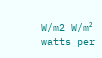W/m2 W/m² watts per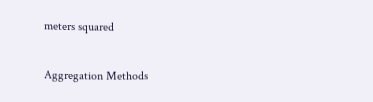meters squared

Aggregation Methods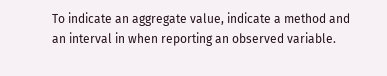To indicate an aggregate value, indicate a method and an interval in when reporting an observed variable.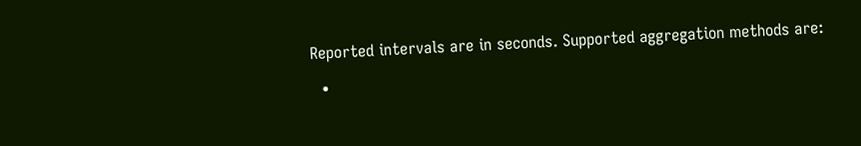Reported intervals are in seconds. Supported aggregation methods are:

  •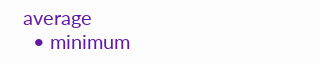average
  • minimum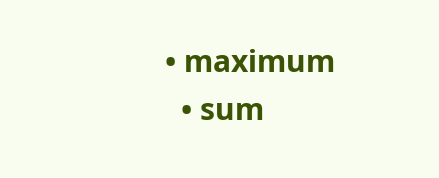• maximum
  • sum